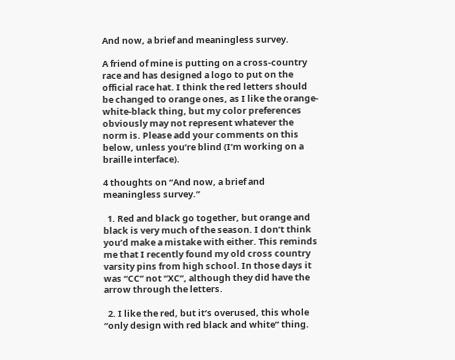And now, a brief and meaningless survey.

A friend of mine is putting on a cross-country race and has designed a logo to put on the official race hat. I think the red letters should be changed to orange ones, as I like the orange-white-black thing, but my color preferences obviously may not represent whatever the norm is. Please add your comments on this below, unless you’re blind (I’m working on a braille interface).

4 thoughts on “And now, a brief and meaningless survey.”

  1. Red and black go together, but orange and black is very much of the season. I don’t think you’d make a mistake with either. This reminds me that I recently found my old cross country varsity pins from high school. In those days it was “CC” not “XC”, although they did have the arrow through the letters.

  2. I like the red, but it’s overused, this whole “only design with red black and white” thing.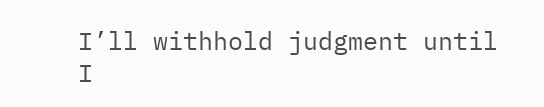I’ll withhold judgment until I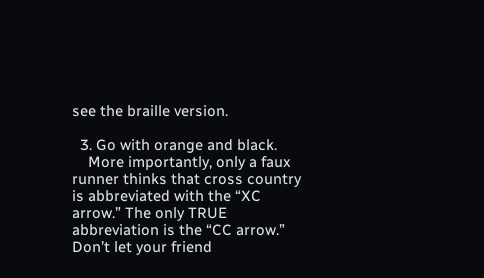see the braille version.

  3. Go with orange and black.
    More importantly, only a faux runner thinks that cross country is abbreviated with the “XC arrow.” The only TRUE abbreviation is the “CC arrow.” Don’t let your friend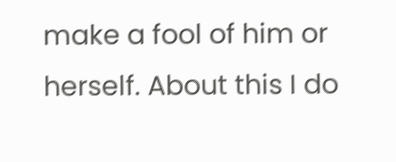make a fool of him or herself. About this I do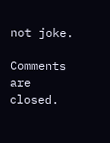not joke.

Comments are closed.